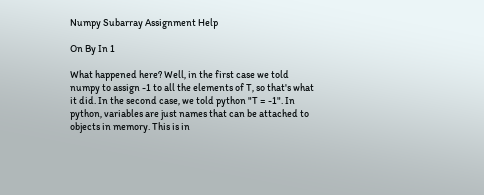Numpy Subarray Assignment Help

On By In 1

What happened here? Well, in the first case we told numpy to assign -1 to all the elements of T, so that's what it did. In the second case, we told python "T = -1". In python, variables are just names that can be attached to objects in memory. This is in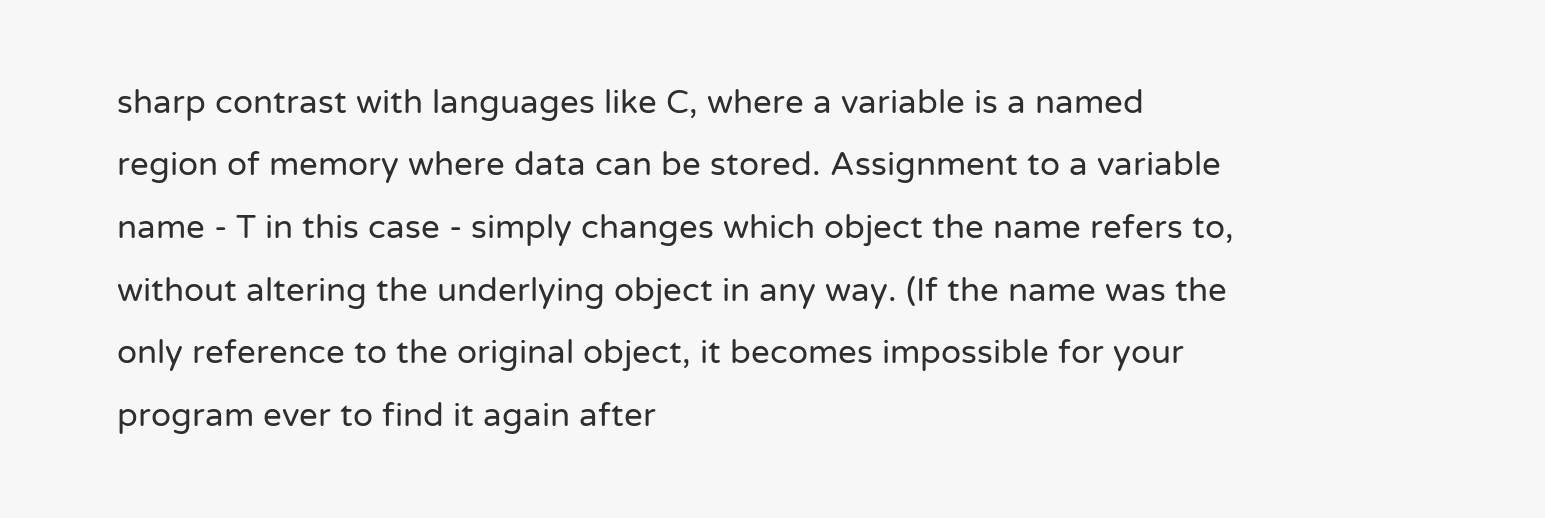sharp contrast with languages like C, where a variable is a named region of memory where data can be stored. Assignment to a variable name - T in this case - simply changes which object the name refers to, without altering the underlying object in any way. (If the name was the only reference to the original object, it becomes impossible for your program ever to find it again after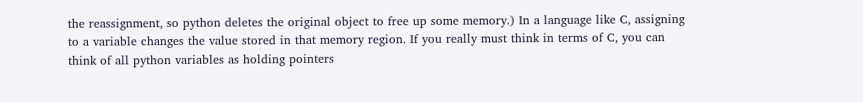the reassignment, so python deletes the original object to free up some memory.) In a language like C, assigning to a variable changes the value stored in that memory region. If you really must think in terms of C, you can think of all python variables as holding pointers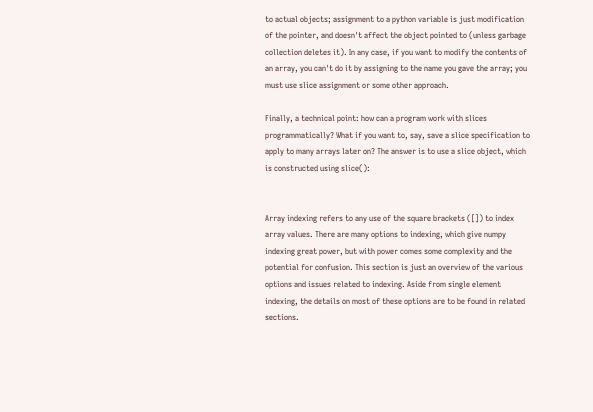to actual objects; assignment to a python variable is just modification of the pointer, and doesn't affect the object pointed to (unless garbage collection deletes it). In any case, if you want to modify the contents of an array, you can't do it by assigning to the name you gave the array; you must use slice assignment or some other approach.

Finally, a technical point: how can a program work with slices programmatically? What if you want to, say, save a slice specification to apply to many arrays later on? The answer is to use a slice object, which is constructed using slice():


Array indexing refers to any use of the square brackets ([]) to index array values. There are many options to indexing, which give numpy indexing great power, but with power comes some complexity and the potential for confusion. This section is just an overview of the various options and issues related to indexing. Aside from single element indexing, the details on most of these options are to be found in related sections.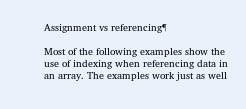Assignment vs referencing¶

Most of the following examples show the use of indexing when referencing data in an array. The examples work just as well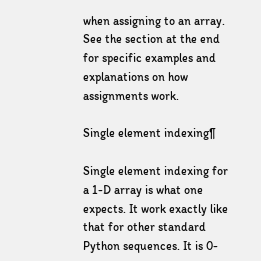when assigning to an array. See the section at the end for specific examples and explanations on how assignments work.

Single element indexing¶

Single element indexing for a 1-D array is what one expects. It work exactly like that for other standard Python sequences. It is 0-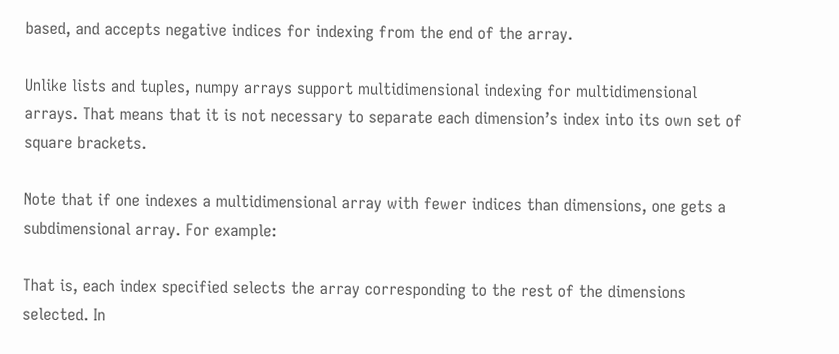based, and accepts negative indices for indexing from the end of the array.

Unlike lists and tuples, numpy arrays support multidimensional indexing for multidimensional arrays. That means that it is not necessary to separate each dimension’s index into its own set of square brackets.

Note that if one indexes a multidimensional array with fewer indices than dimensions, one gets a subdimensional array. For example:

That is, each index specified selects the array corresponding to the rest of the dimensions selected. In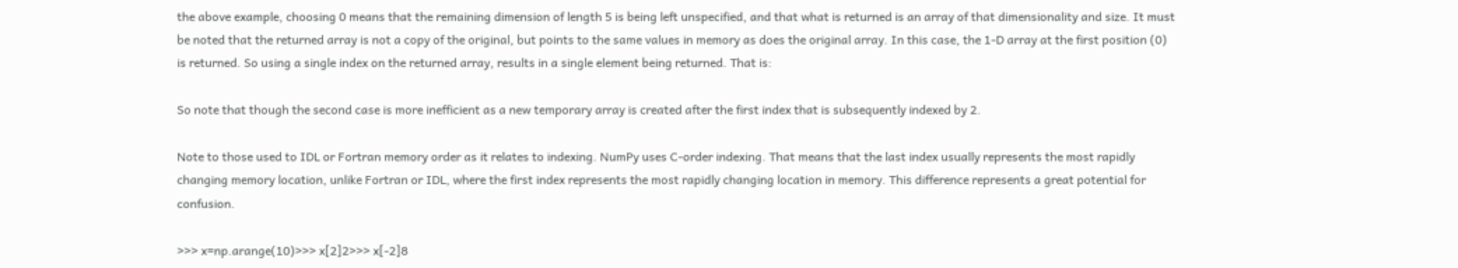the above example, choosing 0 means that the remaining dimension of length 5 is being left unspecified, and that what is returned is an array of that dimensionality and size. It must be noted that the returned array is not a copy of the original, but points to the same values in memory as does the original array. In this case, the 1-D array at the first position (0) is returned. So using a single index on the returned array, results in a single element being returned. That is:

So note that though the second case is more inefficient as a new temporary array is created after the first index that is subsequently indexed by 2.

Note to those used to IDL or Fortran memory order as it relates to indexing. NumPy uses C-order indexing. That means that the last index usually represents the most rapidly changing memory location, unlike Fortran or IDL, where the first index represents the most rapidly changing location in memory. This difference represents a great potential for confusion.

>>> x=np.arange(10)>>> x[2]2>>> x[-2]8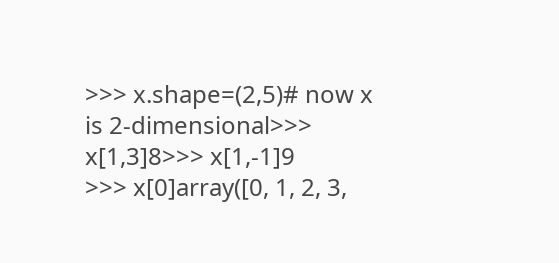>>> x.shape=(2,5)# now x is 2-dimensional>>> x[1,3]8>>> x[1,-1]9
>>> x[0]array([0, 1, 2, 3,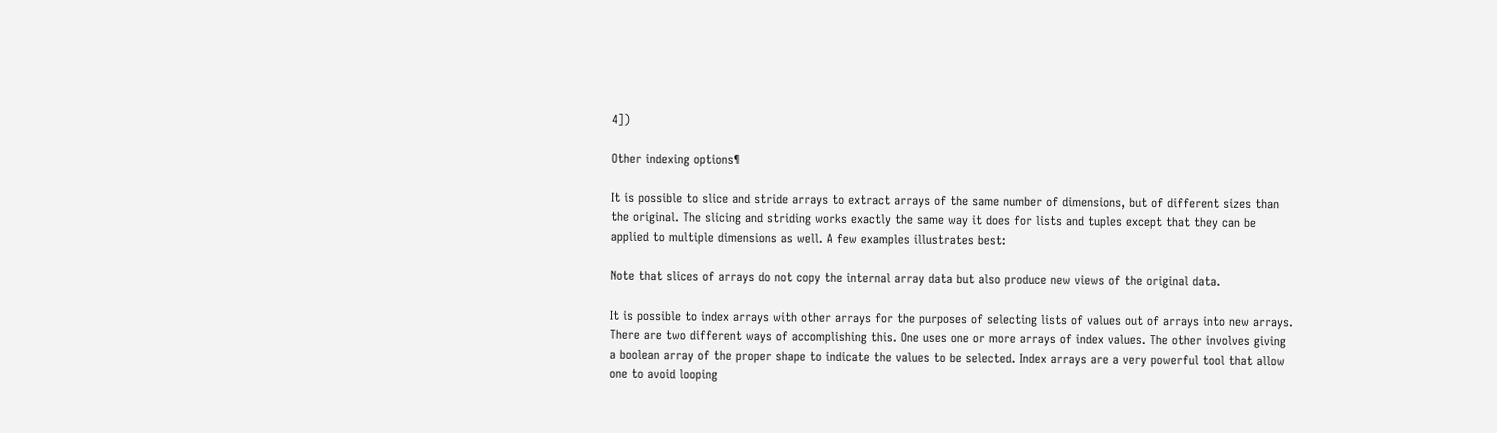4])

Other indexing options¶

It is possible to slice and stride arrays to extract arrays of the same number of dimensions, but of different sizes than the original. The slicing and striding works exactly the same way it does for lists and tuples except that they can be applied to multiple dimensions as well. A few examples illustrates best:

Note that slices of arrays do not copy the internal array data but also produce new views of the original data.

It is possible to index arrays with other arrays for the purposes of selecting lists of values out of arrays into new arrays. There are two different ways of accomplishing this. One uses one or more arrays of index values. The other involves giving a boolean array of the proper shape to indicate the values to be selected. Index arrays are a very powerful tool that allow one to avoid looping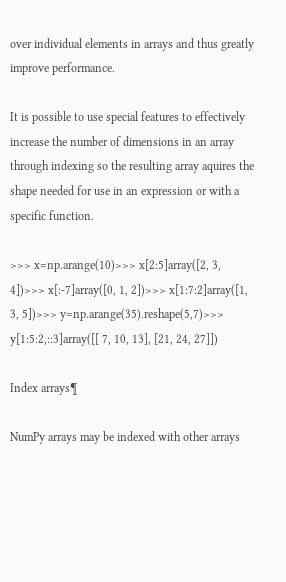over individual elements in arrays and thus greatly improve performance.

It is possible to use special features to effectively increase the number of dimensions in an array through indexing so the resulting array aquires the shape needed for use in an expression or with a specific function.

>>> x=np.arange(10)>>> x[2:5]array([2, 3, 4])>>> x[:-7]array([0, 1, 2])>>> x[1:7:2]array([1, 3, 5])>>> y=np.arange(35).reshape(5,7)>>> y[1:5:2,::3]array([[ 7, 10, 13], [21, 24, 27]])

Index arrays¶

NumPy arrays may be indexed with other arrays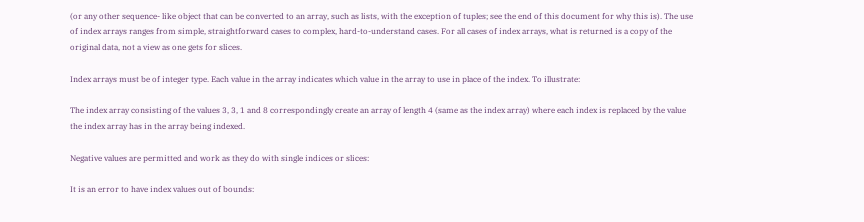(or any other sequence- like object that can be converted to an array, such as lists, with the exception of tuples; see the end of this document for why this is). The use of index arrays ranges from simple, straightforward cases to complex, hard-to-understand cases. For all cases of index arrays, what is returned is a copy of the original data, not a view as one gets for slices.

Index arrays must be of integer type. Each value in the array indicates which value in the array to use in place of the index. To illustrate:

The index array consisting of the values 3, 3, 1 and 8 correspondingly create an array of length 4 (same as the index array) where each index is replaced by the value the index array has in the array being indexed.

Negative values are permitted and work as they do with single indices or slices:

It is an error to have index values out of bounds: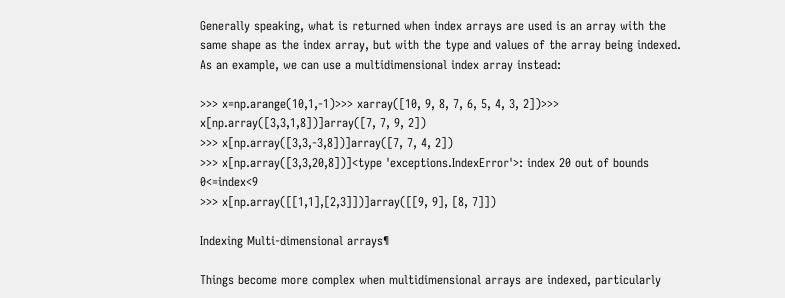Generally speaking, what is returned when index arrays are used is an array with the same shape as the index array, but with the type and values of the array being indexed. As an example, we can use a multidimensional index array instead:

>>> x=np.arange(10,1,-1)>>> xarray([10, 9, 8, 7, 6, 5, 4, 3, 2])>>> x[np.array([3,3,1,8])]array([7, 7, 9, 2])
>>> x[np.array([3,3,-3,8])]array([7, 7, 4, 2])
>>> x[np.array([3,3,20,8])]<type 'exceptions.IndexError'>: index 20 out of bounds 0<=index<9
>>> x[np.array([[1,1],[2,3]])]array([[9, 9], [8, 7]])

Indexing Multi-dimensional arrays¶

Things become more complex when multidimensional arrays are indexed, particularly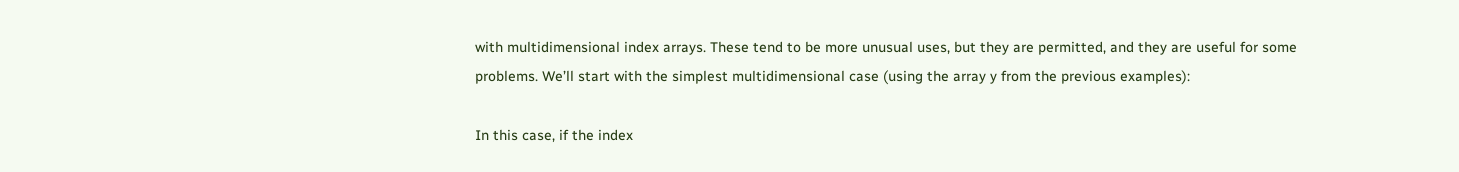with multidimensional index arrays. These tend to be more unusual uses, but they are permitted, and they are useful for some problems. We’ll start with the simplest multidimensional case (using the array y from the previous examples):

In this case, if the index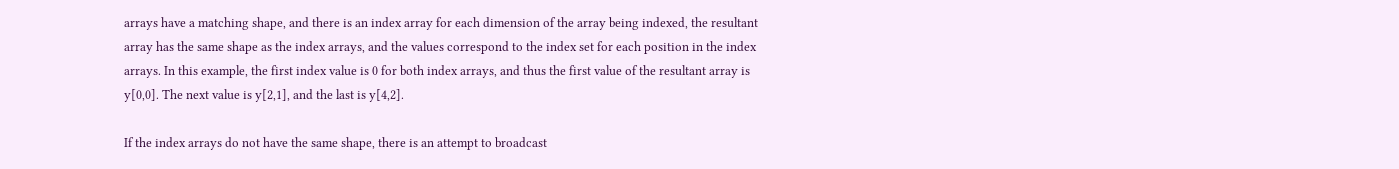arrays have a matching shape, and there is an index array for each dimension of the array being indexed, the resultant array has the same shape as the index arrays, and the values correspond to the index set for each position in the index arrays. In this example, the first index value is 0 for both index arrays, and thus the first value of the resultant array is y[0,0]. The next value is y[2,1], and the last is y[4,2].

If the index arrays do not have the same shape, there is an attempt to broadcast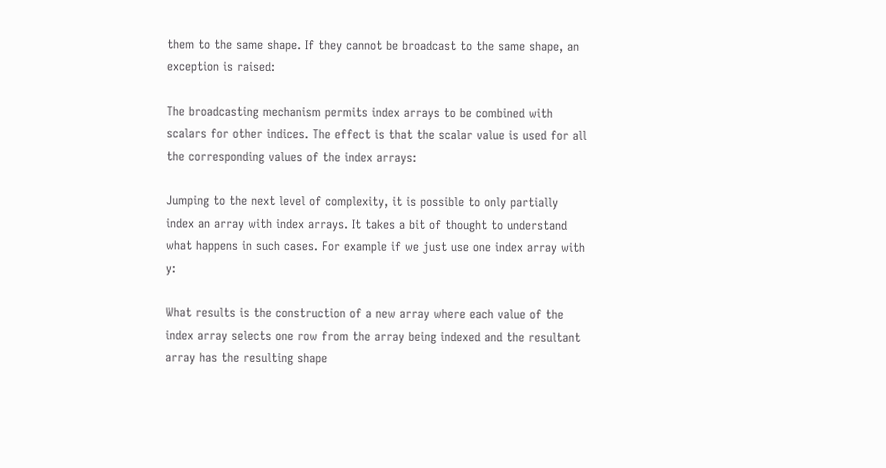them to the same shape. If they cannot be broadcast to the same shape, an exception is raised:

The broadcasting mechanism permits index arrays to be combined with scalars for other indices. The effect is that the scalar value is used for all the corresponding values of the index arrays:

Jumping to the next level of complexity, it is possible to only partially index an array with index arrays. It takes a bit of thought to understand what happens in such cases. For example if we just use one index array with y:

What results is the construction of a new array where each value of the index array selects one row from the array being indexed and the resultant array has the resulting shape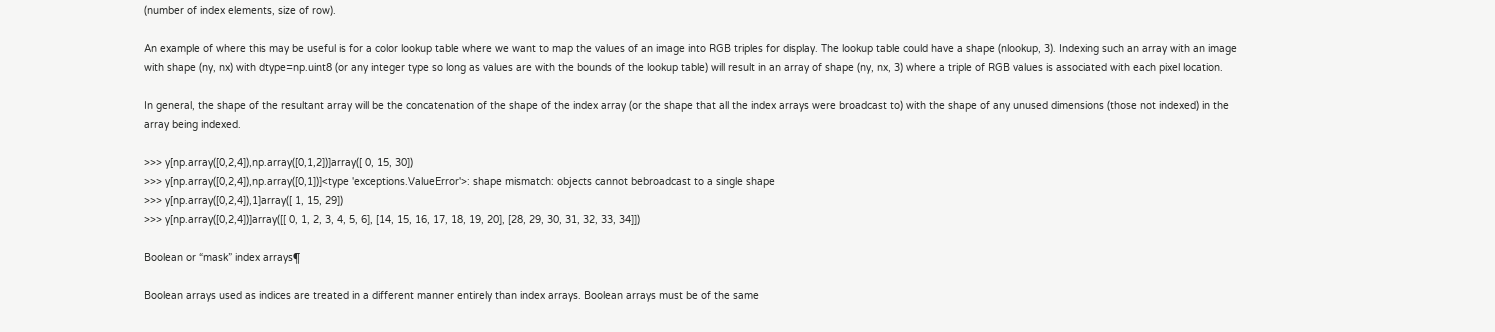(number of index elements, size of row).

An example of where this may be useful is for a color lookup table where we want to map the values of an image into RGB triples for display. The lookup table could have a shape (nlookup, 3). Indexing such an array with an image with shape (ny, nx) with dtype=np.uint8 (or any integer type so long as values are with the bounds of the lookup table) will result in an array of shape (ny, nx, 3) where a triple of RGB values is associated with each pixel location.

In general, the shape of the resultant array will be the concatenation of the shape of the index array (or the shape that all the index arrays were broadcast to) with the shape of any unused dimensions (those not indexed) in the array being indexed.

>>> y[np.array([0,2,4]),np.array([0,1,2])]array([ 0, 15, 30])
>>> y[np.array([0,2,4]),np.array([0,1])]<type 'exceptions.ValueError'>: shape mismatch: objects cannot bebroadcast to a single shape
>>> y[np.array([0,2,4]),1]array([ 1, 15, 29])
>>> y[np.array([0,2,4])]array([[ 0, 1, 2, 3, 4, 5, 6], [14, 15, 16, 17, 18, 19, 20], [28, 29, 30, 31, 32, 33, 34]])

Boolean or “mask” index arrays¶

Boolean arrays used as indices are treated in a different manner entirely than index arrays. Boolean arrays must be of the same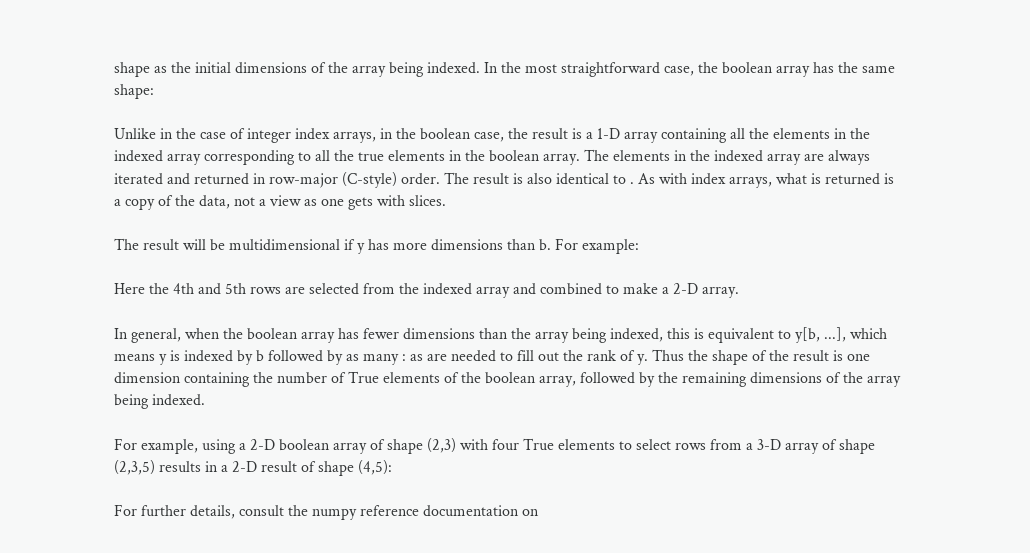shape as the initial dimensions of the array being indexed. In the most straightforward case, the boolean array has the same shape:

Unlike in the case of integer index arrays, in the boolean case, the result is a 1-D array containing all the elements in the indexed array corresponding to all the true elements in the boolean array. The elements in the indexed array are always iterated and returned in row-major (C-style) order. The result is also identical to . As with index arrays, what is returned is a copy of the data, not a view as one gets with slices.

The result will be multidimensional if y has more dimensions than b. For example:

Here the 4th and 5th rows are selected from the indexed array and combined to make a 2-D array.

In general, when the boolean array has fewer dimensions than the array being indexed, this is equivalent to y[b, ...], which means y is indexed by b followed by as many : as are needed to fill out the rank of y. Thus the shape of the result is one dimension containing the number of True elements of the boolean array, followed by the remaining dimensions of the array being indexed.

For example, using a 2-D boolean array of shape (2,3) with four True elements to select rows from a 3-D array of shape (2,3,5) results in a 2-D result of shape (4,5):

For further details, consult the numpy reference documentation on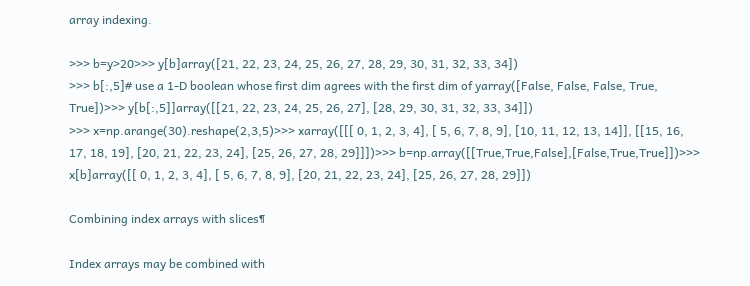array indexing.

>>> b=y>20>>> y[b]array([21, 22, 23, 24, 25, 26, 27, 28, 29, 30, 31, 32, 33, 34])
>>> b[:,5]# use a 1-D boolean whose first dim agrees with the first dim of yarray([False, False, False, True, True])>>> y[b[:,5]]array([[21, 22, 23, 24, 25, 26, 27], [28, 29, 30, 31, 32, 33, 34]])
>>> x=np.arange(30).reshape(2,3,5)>>> xarray([[[ 0, 1, 2, 3, 4], [ 5, 6, 7, 8, 9], [10, 11, 12, 13, 14]], [[15, 16, 17, 18, 19], [20, 21, 22, 23, 24], [25, 26, 27, 28, 29]]])>>> b=np.array([[True,True,False],[False,True,True]])>>> x[b]array([[ 0, 1, 2, 3, 4], [ 5, 6, 7, 8, 9], [20, 21, 22, 23, 24], [25, 26, 27, 28, 29]])

Combining index arrays with slices¶

Index arrays may be combined with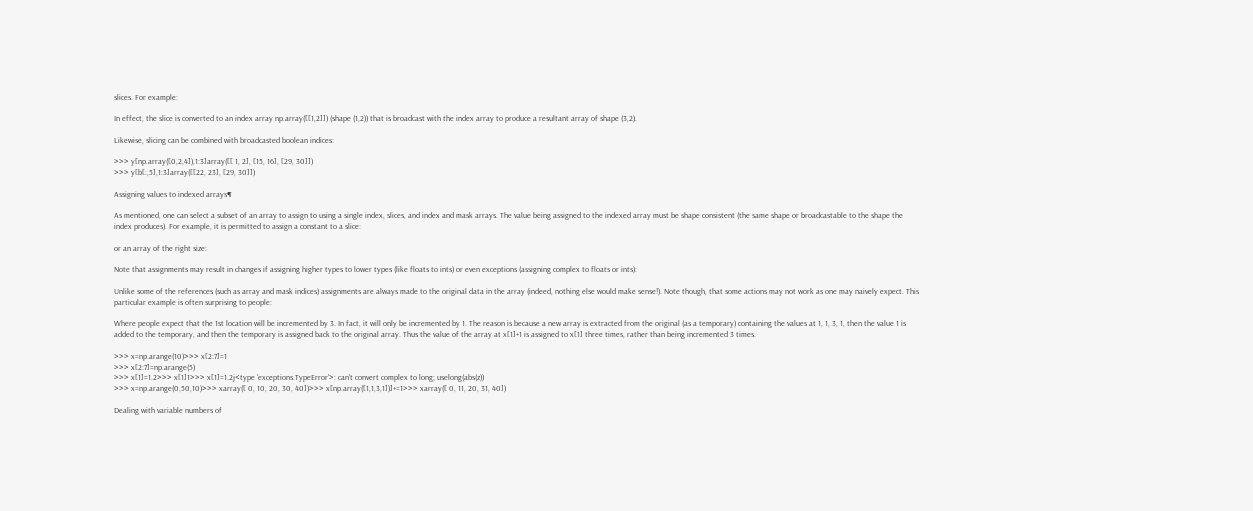slices. For example:

In effect, the slice is converted to an index array np.array([[1,2]]) (shape (1,2)) that is broadcast with the index array to produce a resultant array of shape (3,2).

Likewise, slicing can be combined with broadcasted boolean indices:

>>> y[np.array([0,2,4]),1:3]array([[ 1, 2], [15, 16], [29, 30]])
>>> y[b[:,5],1:3]array([[22, 23], [29, 30]])

Assigning values to indexed arrays¶

As mentioned, one can select a subset of an array to assign to using a single index, slices, and index and mask arrays. The value being assigned to the indexed array must be shape consistent (the same shape or broadcastable to the shape the index produces). For example, it is permitted to assign a constant to a slice:

or an array of the right size:

Note that assignments may result in changes if assigning higher types to lower types (like floats to ints) or even exceptions (assigning complex to floats or ints):

Unlike some of the references (such as array and mask indices) assignments are always made to the original data in the array (indeed, nothing else would make sense!). Note though, that some actions may not work as one may naively expect. This particular example is often surprising to people:

Where people expect that the 1st location will be incremented by 3. In fact, it will only be incremented by 1. The reason is because a new array is extracted from the original (as a temporary) containing the values at 1, 1, 3, 1, then the value 1 is added to the temporary, and then the temporary is assigned back to the original array. Thus the value of the array at x[1]+1 is assigned to x[1] three times, rather than being incremented 3 times.

>>> x=np.arange(10)>>> x[2:7]=1
>>> x[2:7]=np.arange(5)
>>> x[1]=1.2>>> x[1]1>>> x[1]=1.2j<type 'exceptions.TypeError'>: can't convert complex to long; uselong(abs(z))
>>> x=np.arange(0,50,10)>>> xarray([ 0, 10, 20, 30, 40])>>> x[np.array([1,1,3,1])]+=1>>> xarray([ 0, 11, 20, 31, 40])

Dealing with variable numbers of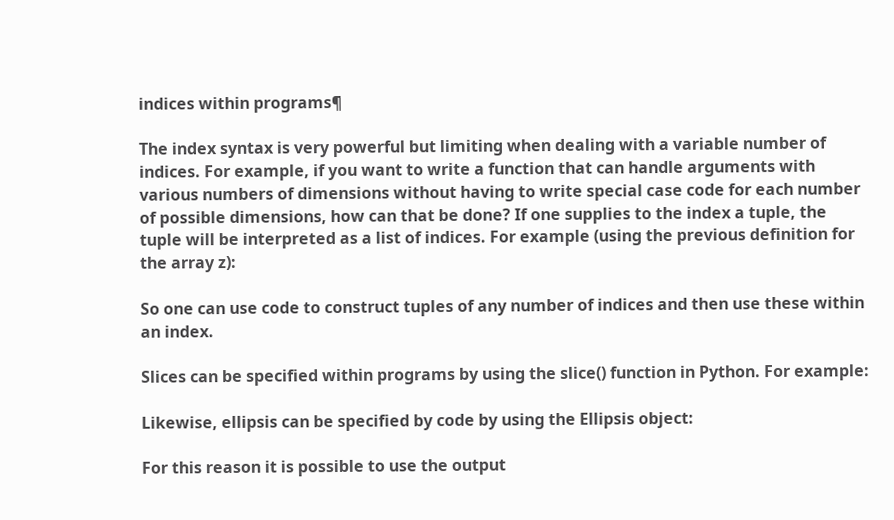indices within programs¶

The index syntax is very powerful but limiting when dealing with a variable number of indices. For example, if you want to write a function that can handle arguments with various numbers of dimensions without having to write special case code for each number of possible dimensions, how can that be done? If one supplies to the index a tuple, the tuple will be interpreted as a list of indices. For example (using the previous definition for the array z):

So one can use code to construct tuples of any number of indices and then use these within an index.

Slices can be specified within programs by using the slice() function in Python. For example:

Likewise, ellipsis can be specified by code by using the Ellipsis object:

For this reason it is possible to use the output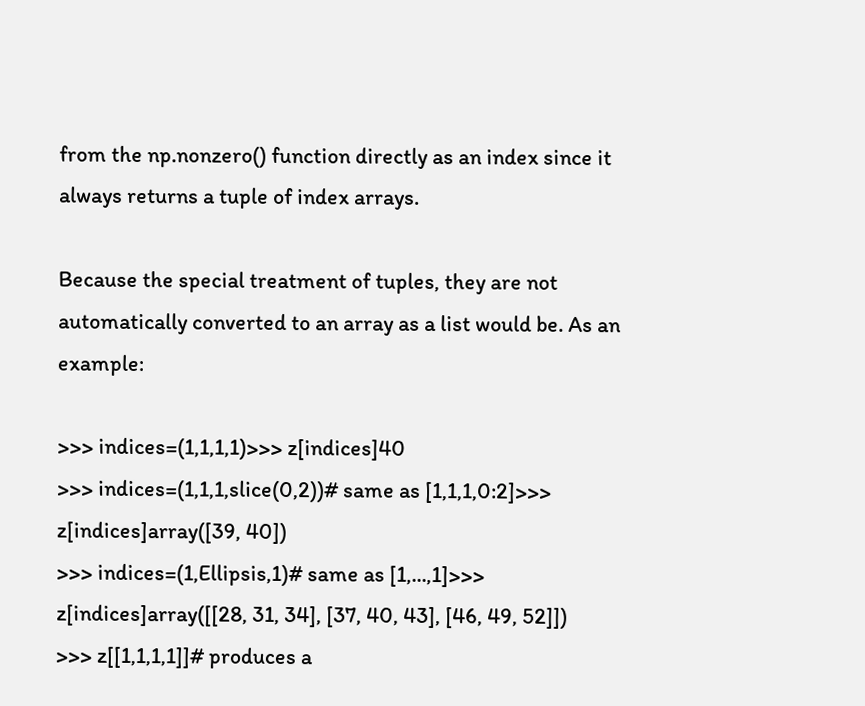from the np.nonzero() function directly as an index since it always returns a tuple of index arrays.

Because the special treatment of tuples, they are not automatically converted to an array as a list would be. As an example:

>>> indices=(1,1,1,1)>>> z[indices]40
>>> indices=(1,1,1,slice(0,2))# same as [1,1,1,0:2]>>> z[indices]array([39, 40])
>>> indices=(1,Ellipsis,1)# same as [1,...,1]>>> z[indices]array([[28, 31, 34], [37, 40, 43], [46, 49, 52]])
>>> z[[1,1,1,1]]# produces a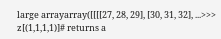large arrayarray([[[[27, 28, 29], [30, 31, 32], ...>>> z[(1,1,1,1)]# returns a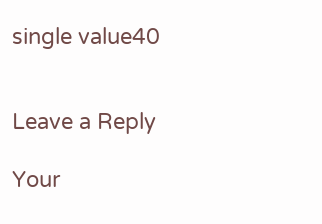single value40


Leave a Reply

Your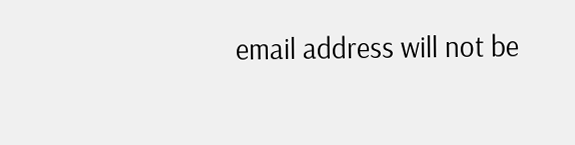email address will not be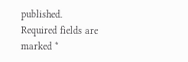published. Required fields are marked *